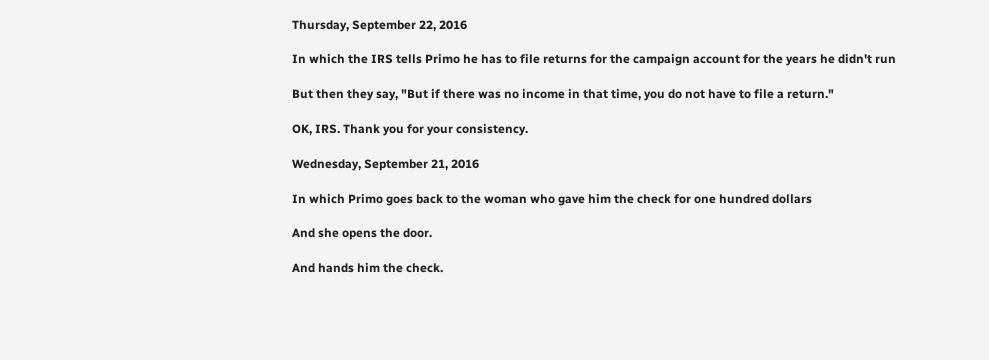Thursday, September 22, 2016

In which the IRS tells Primo he has to file returns for the campaign account for the years he didn't run

But then they say, "But if there was no income in that time, you do not have to file a return."

OK, IRS. Thank you for your consistency.

Wednesday, September 21, 2016

In which Primo goes back to the woman who gave him the check for one hundred dollars

And she opens the door.

And hands him the check.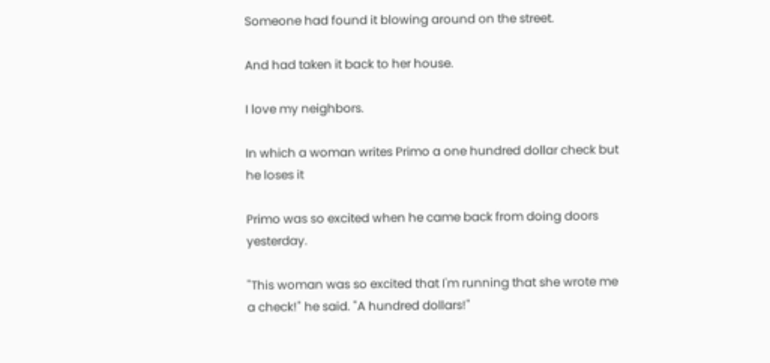Someone had found it blowing around on the street.

And had taken it back to her house.

I love my neighbors.

In which a woman writes Primo a one hundred dollar check but he loses it

Primo was so excited when he came back from doing doors yesterday.

"This woman was so excited that I'm running that she wrote me a check!" he said. "A hundred dollars!"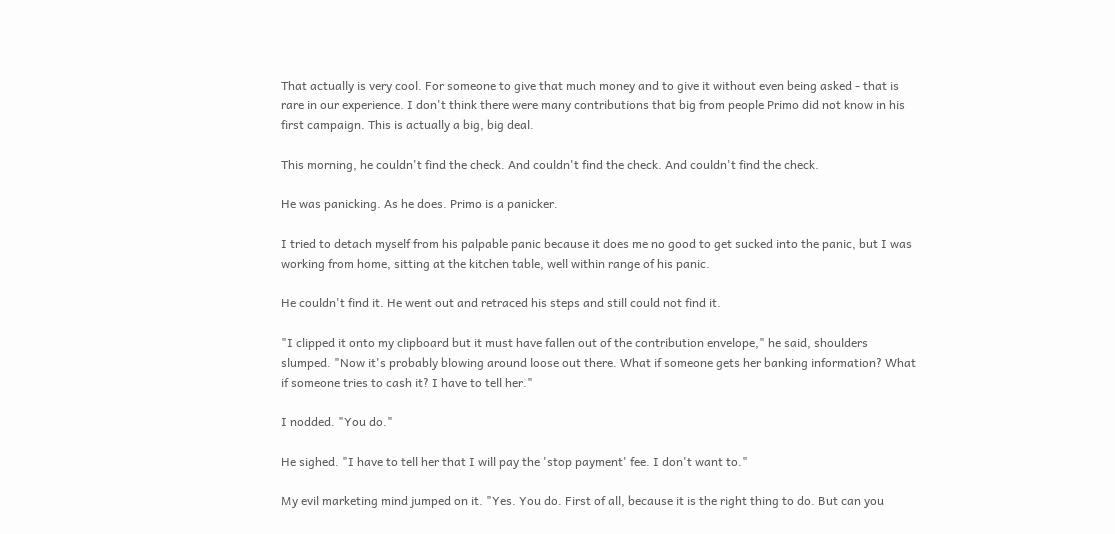That actually is very cool. For someone to give that much money and to give it without even being asked - that is rare in our experience. I don't think there were many contributions that big from people Primo did not know in his first campaign. This is actually a big, big deal.

This morning, he couldn't find the check. And couldn't find the check. And couldn't find the check.

He was panicking. As he does. Primo is a panicker.

I tried to detach myself from his palpable panic because it does me no good to get sucked into the panic, but I was working from home, sitting at the kitchen table, well within range of his panic.

He couldn't find it. He went out and retraced his steps and still could not find it.

"I clipped it onto my clipboard but it must have fallen out of the contribution envelope," he said, shoulders slumped. "Now it's probably blowing around loose out there. What if someone gets her banking information? What if someone tries to cash it? I have to tell her."

I nodded. "You do."

He sighed. "I have to tell her that I will pay the 'stop payment' fee. I don't want to."

My evil marketing mind jumped on it. "Yes. You do. First of all, because it is the right thing to do. But can you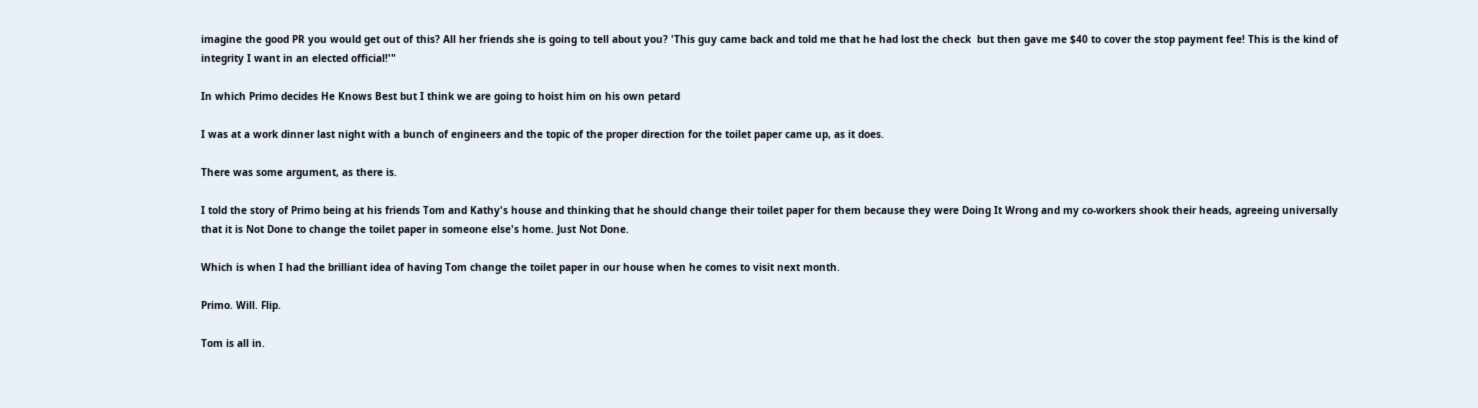imagine the good PR you would get out of this? All her friends she is going to tell about you? 'This guy came back and told me that he had lost the check  but then gave me $40 to cover the stop payment fee! This is the kind of integrity I want in an elected official!'"

In which Primo decides He Knows Best but I think we are going to hoist him on his own petard

I was at a work dinner last night with a bunch of engineers and the topic of the proper direction for the toilet paper came up, as it does.

There was some argument, as there is.

I told the story of Primo being at his friends Tom and Kathy's house and thinking that he should change their toilet paper for them because they were Doing It Wrong and my co-workers shook their heads, agreeing universally that it is Not Done to change the toilet paper in someone else's home. Just Not Done.

Which is when I had the brilliant idea of having Tom change the toilet paper in our house when he comes to visit next month.

Primo. Will. Flip.

Tom is all in.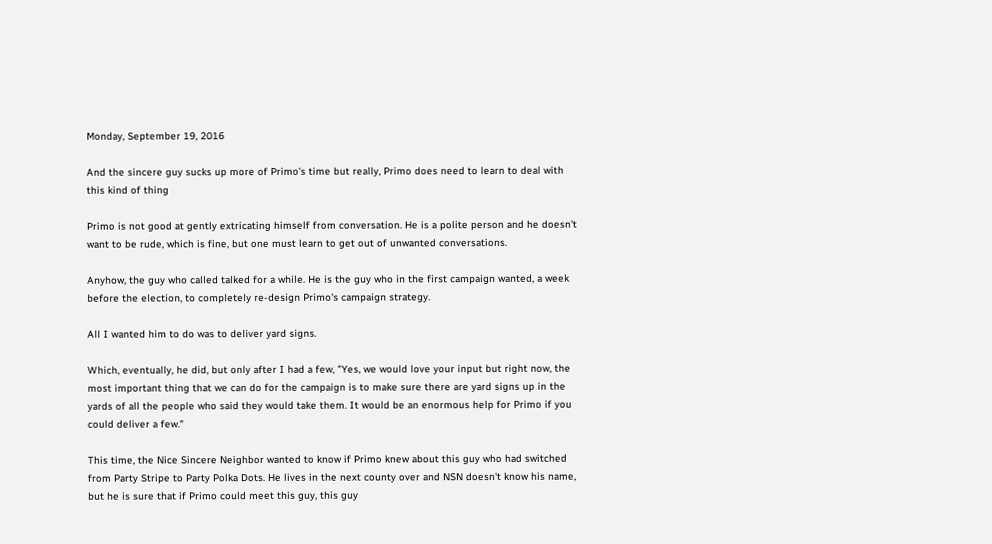Monday, September 19, 2016

And the sincere guy sucks up more of Primo's time but really, Primo does need to learn to deal with this kind of thing

Primo is not good at gently extricating himself from conversation. He is a polite person and he doesn't want to be rude, which is fine, but one must learn to get out of unwanted conversations.

Anyhow, the guy who called talked for a while. He is the guy who in the first campaign wanted, a week before the election, to completely re-design Primo's campaign strategy.

All I wanted him to do was to deliver yard signs.

Which, eventually, he did, but only after I had a few, "Yes, we would love your input but right now, the most important thing that we can do for the campaign is to make sure there are yard signs up in the yards of all the people who said they would take them. It would be an enormous help for Primo if you could deliver a few."

This time, the Nice Sincere Neighbor wanted to know if Primo knew about this guy who had switched from Party Stripe to Party Polka Dots. He lives in the next county over and NSN doesn't know his name, but he is sure that if Primo could meet this guy, this guy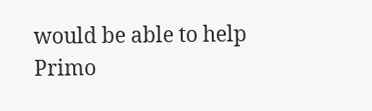would be able to help Primo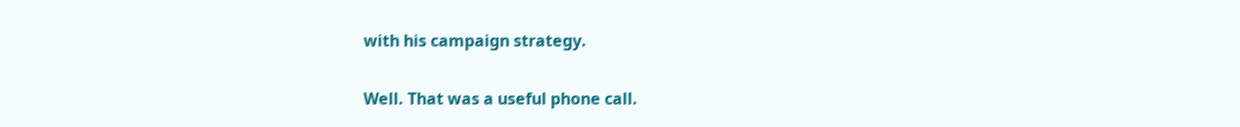with his campaign strategy.

Well. That was a useful phone call.